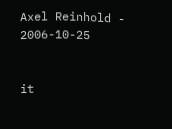Axel Reinhold - 2006-10-25


it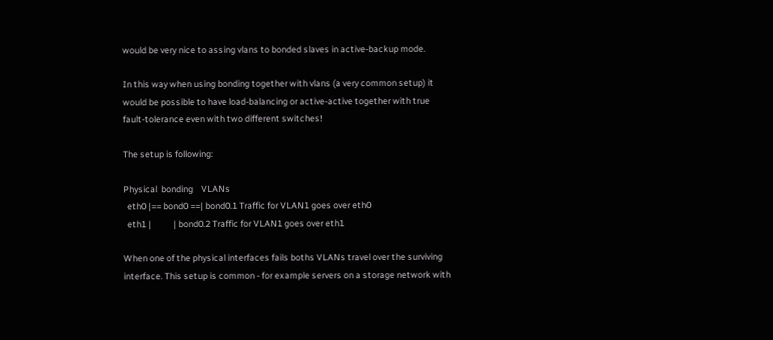would be very nice to assing vlans to bonded slaves in active-backup mode.

In this way when using bonding together with vlans (a very common setup) it
would be possible to have load-balancing or active-active together with true
fault-tolerance even with two different switches!

The setup is following:

Physical  bonding    VLANs
  eth0 |== bond0 ==| bond0.1 Traffic for VLAN1 goes over eth0
  eth1 |           | bond0.2 Traffic for VLAN1 goes over eth1

When one of the physical interfaces fails boths VLANs travel over the surviving
interface. This setup is common - for example servers on a storage network with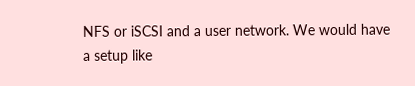NFS or iSCSI and a user network. We would have a setup like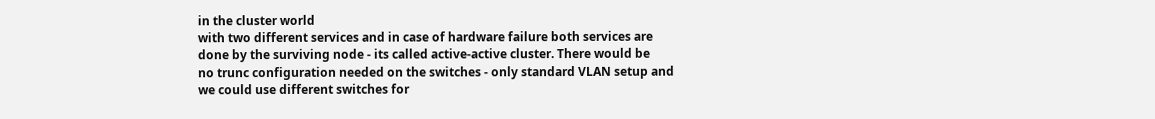in the cluster world
with two different services and in case of hardware failure both services are
done by the surviving node - its called active-active cluster. There would be
no trunc configuration needed on the switches - only standard VLAN setup and
we could use different switches for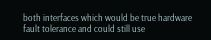both interfaces which would be true hardware
fault tolerance and could still use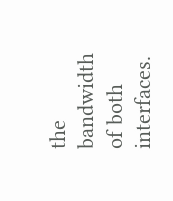the bandwidth of both interfaces.